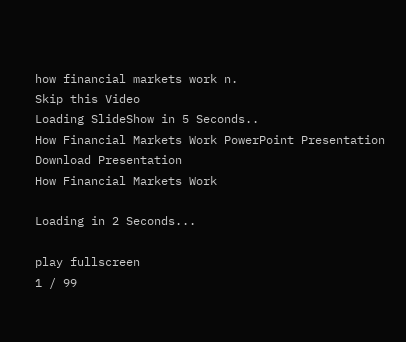how financial markets work n.
Skip this Video
Loading SlideShow in 5 Seconds..
How Financial Markets Work PowerPoint Presentation
Download Presentation
How Financial Markets Work

Loading in 2 Seconds...

play fullscreen
1 / 99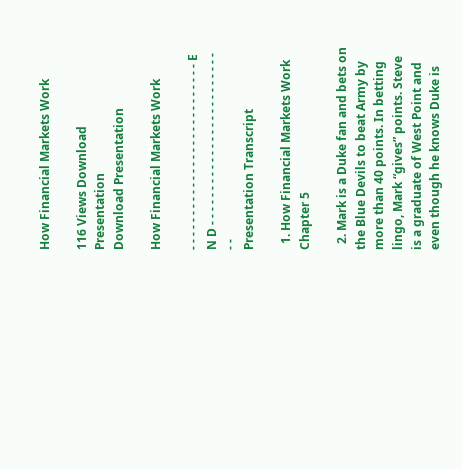How Financial Markets Work

116 Views Download Presentation
Download Presentation

How Financial Markets Work

- - - - - - - - - - - - - - - - - - - - - - - - - - - E N D - - - - - - - - - - - - - - - - - - - - - - - - - - -
Presentation Transcript

  1. How Financial Markets Work Chapter 5

  2. Mark is a Duke fan and bets on the Blue Devils to beat Army by more than 40 points. In betting lingo, Mark “gives” points. Steve is a graduate of West Point and even though he knows Duke is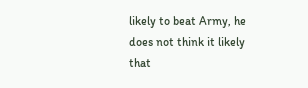likely to beat Army, he does not think it likely that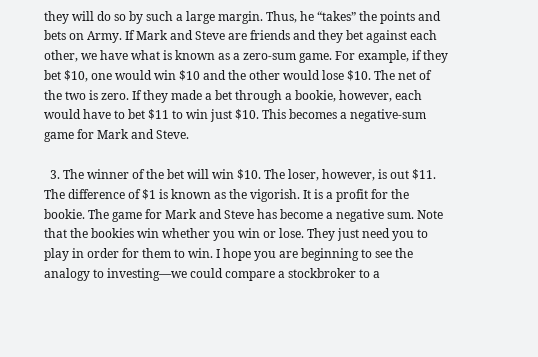they will do so by such a large margin. Thus, he “takes” the points and bets on Army. If Mark and Steve are friends and they bet against each other, we have what is known as a zero-sum game. For example, if they bet $10, one would win $10 and the other would lose $10. The net of the two is zero. If they made a bet through a bookie, however, each would have to bet $11 to win just $10. This becomes a negative-sum game for Mark and Steve.

  3. The winner of the bet will win $10. The loser, however, is out $11. The difference of $1 is known as the vigorish. It is a profit for the bookie. The game for Mark and Steve has become a negative sum. Note that the bookies win whether you win or lose. They just need you to play in order for them to win. I hope you are beginning to see the analogy to investing—we could compare a stockbroker to a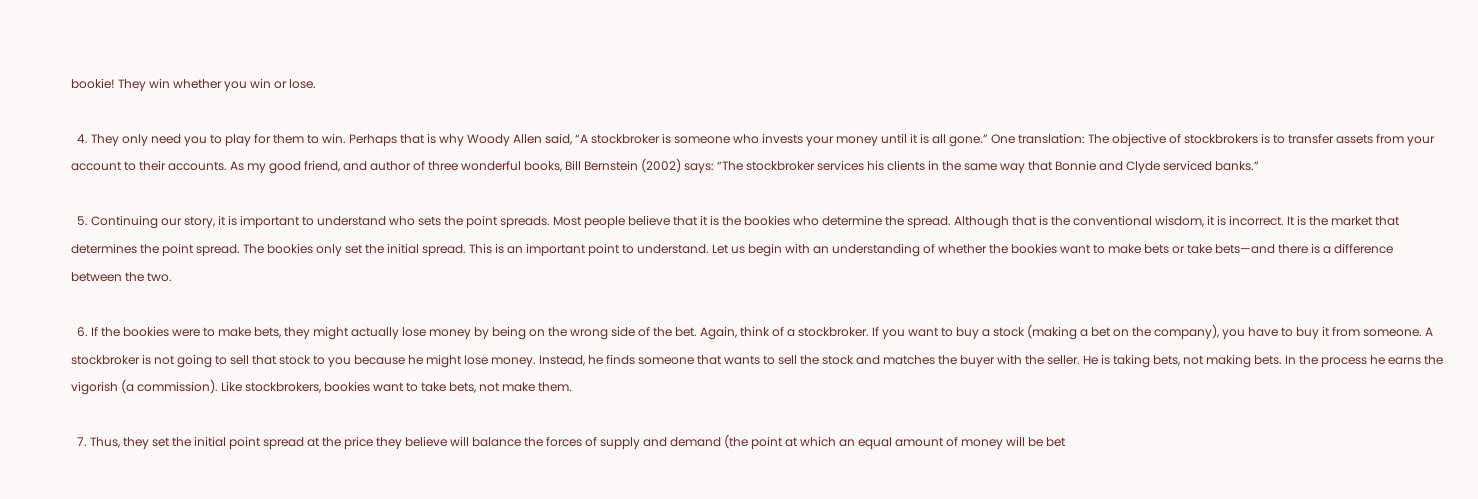bookie! They win whether you win or lose.

  4. They only need you to play for them to win. Perhaps that is why Woody Allen said, “A stockbroker is someone who invests your money until it is all gone.” One translation: The objective of stockbrokers is to transfer assets from your account to their accounts. As my good friend, and author of three wonderful books, Bill Bernstein (2002) says: “The stockbroker services his clients in the same way that Bonnie and Clyde serviced banks.”

  5. Continuing our story, it is important to understand who sets the point spreads. Most people believe that it is the bookies who determine the spread. Although that is the conventional wisdom, it is incorrect. It is the market that determines the point spread. The bookies only set the initial spread. This is an important point to understand. Let us begin with an understanding of whether the bookies want to make bets or take bets—and there is a difference between the two.

  6. If the bookies were to make bets, they might actually lose money by being on the wrong side of the bet. Again, think of a stockbroker. If you want to buy a stock (making a bet on the company), you have to buy it from someone. A stockbroker is not going to sell that stock to you because he might lose money. Instead, he finds someone that wants to sell the stock and matches the buyer with the seller. He is taking bets, not making bets. In the process he earns the vigorish (a commission). Like stockbrokers, bookies want to take bets, not make them.

  7. Thus, they set the initial point spread at the price they believe will balance the forces of supply and demand (the point at which an equal amount of money will be bet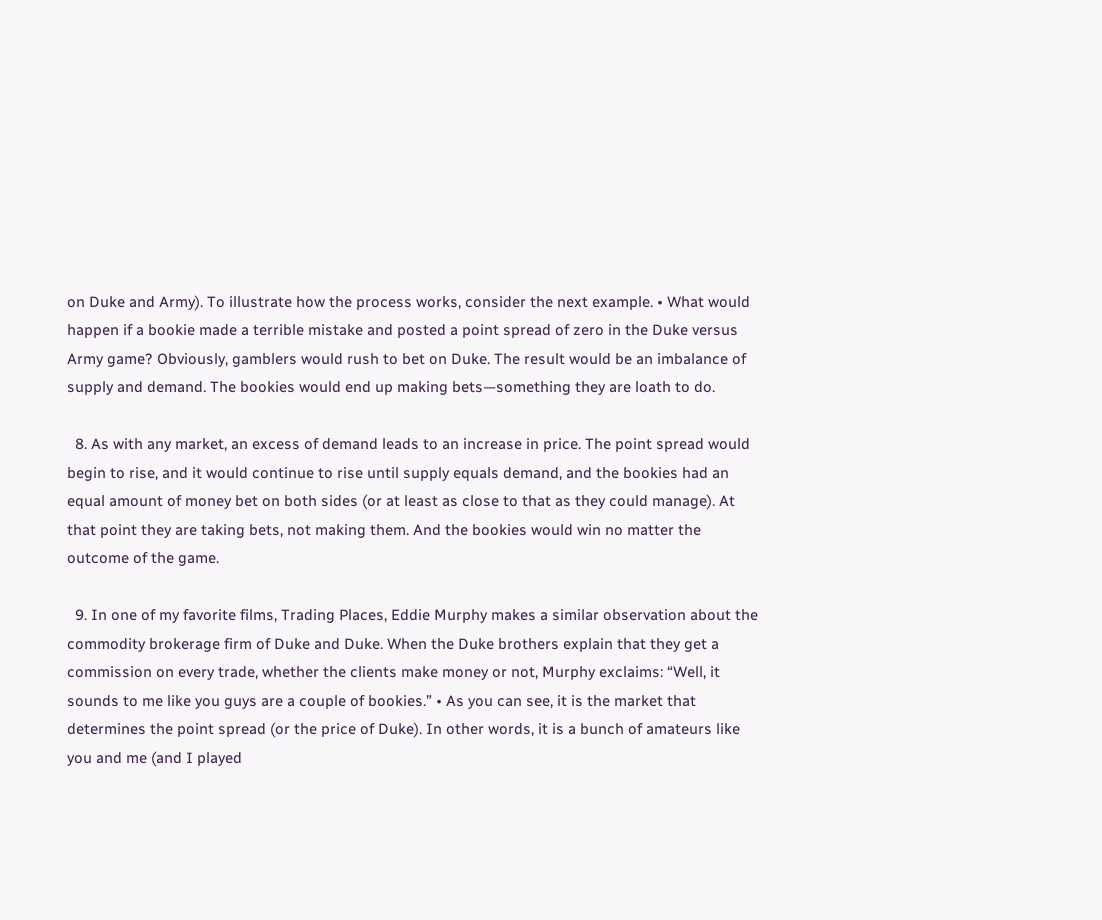on Duke and Army). To illustrate how the process works, consider the next example. • What would happen if a bookie made a terrible mistake and posted a point spread of zero in the Duke versus Army game? Obviously, gamblers would rush to bet on Duke. The result would be an imbalance of supply and demand. The bookies would end up making bets—something they are loath to do.

  8. As with any market, an excess of demand leads to an increase in price. The point spread would begin to rise, and it would continue to rise until supply equals demand, and the bookies had an equal amount of money bet on both sides (or at least as close to that as they could manage). At that point they are taking bets, not making them. And the bookies would win no matter the outcome of the game.

  9. In one of my favorite films, Trading Places, Eddie Murphy makes a similar observation about the commodity brokerage firm of Duke and Duke. When the Duke brothers explain that they get a commission on every trade, whether the clients make money or not, Murphy exclaims: “Well, it sounds to me like you guys are a couple of bookies.” • As you can see, it is the market that determines the point spread (or the price of Duke). In other words, it is a bunch of amateurs like you and me (and I played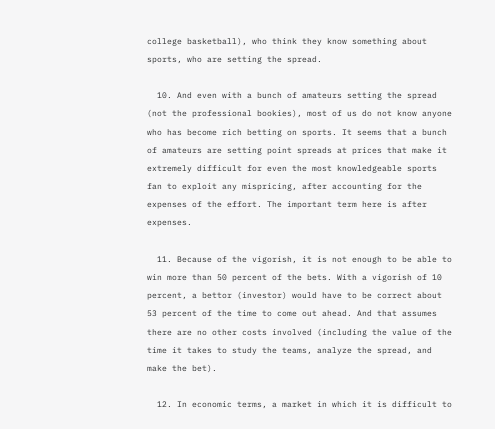college basketball), who think they know something about sports, who are setting the spread.

  10. And even with a bunch of amateurs setting the spread (not the professional bookies), most of us do not know anyone who has become rich betting on sports. It seems that a bunch of amateurs are setting point spreads at prices that make it extremely difficult for even the most knowledgeable sports fan to exploit any mispricing, after accounting for the expenses of the effort. The important term here is after expenses.

  11. Because of the vigorish, it is not enough to be able to win more than 50 percent of the bets. With a vigorish of 10 percent, a bettor (investor) would have to be correct about 53 percent of the time to come out ahead. And that assumes there are no other costs involved (including the value of the time it takes to study the teams, analyze the spread, and make the bet).

  12. In economic terms, a market in which it is difficult to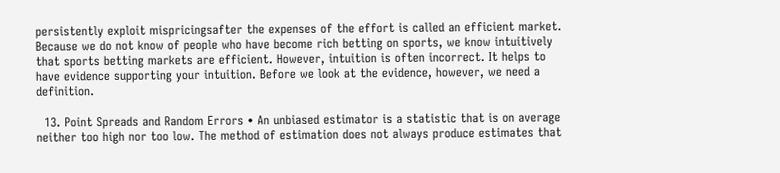persistently exploit mispricingsafter the expenses of the effort is called an efficient market. Because we do not know of people who have become rich betting on sports, we know intuitively that sports betting markets are efficient. However, intuition is often incorrect. It helps to have evidence supporting your intuition. Before we look at the evidence, however, we need a definition.

  13. Point Spreads and Random Errors • An unbiased estimator is a statistic that is on average neither too high nor too low. The method of estimation does not always produce estimates that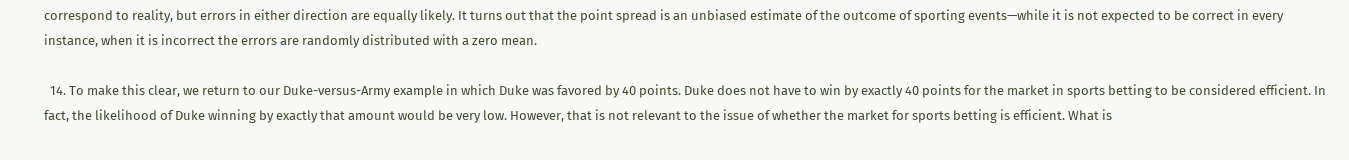correspond to reality, but errors in either direction are equally likely. It turns out that the point spread is an unbiased estimate of the outcome of sporting events—while it is not expected to be correct in every instance, when it is incorrect the errors are randomly distributed with a zero mean.

  14. To make this clear, we return to our Duke-versus-Army example in which Duke was favored by 40 points. Duke does not have to win by exactly 40 points for the market in sports betting to be considered efficient. In fact, the likelihood of Duke winning by exactly that amount would be very low. However, that is not relevant to the issue of whether the market for sports betting is efficient. What is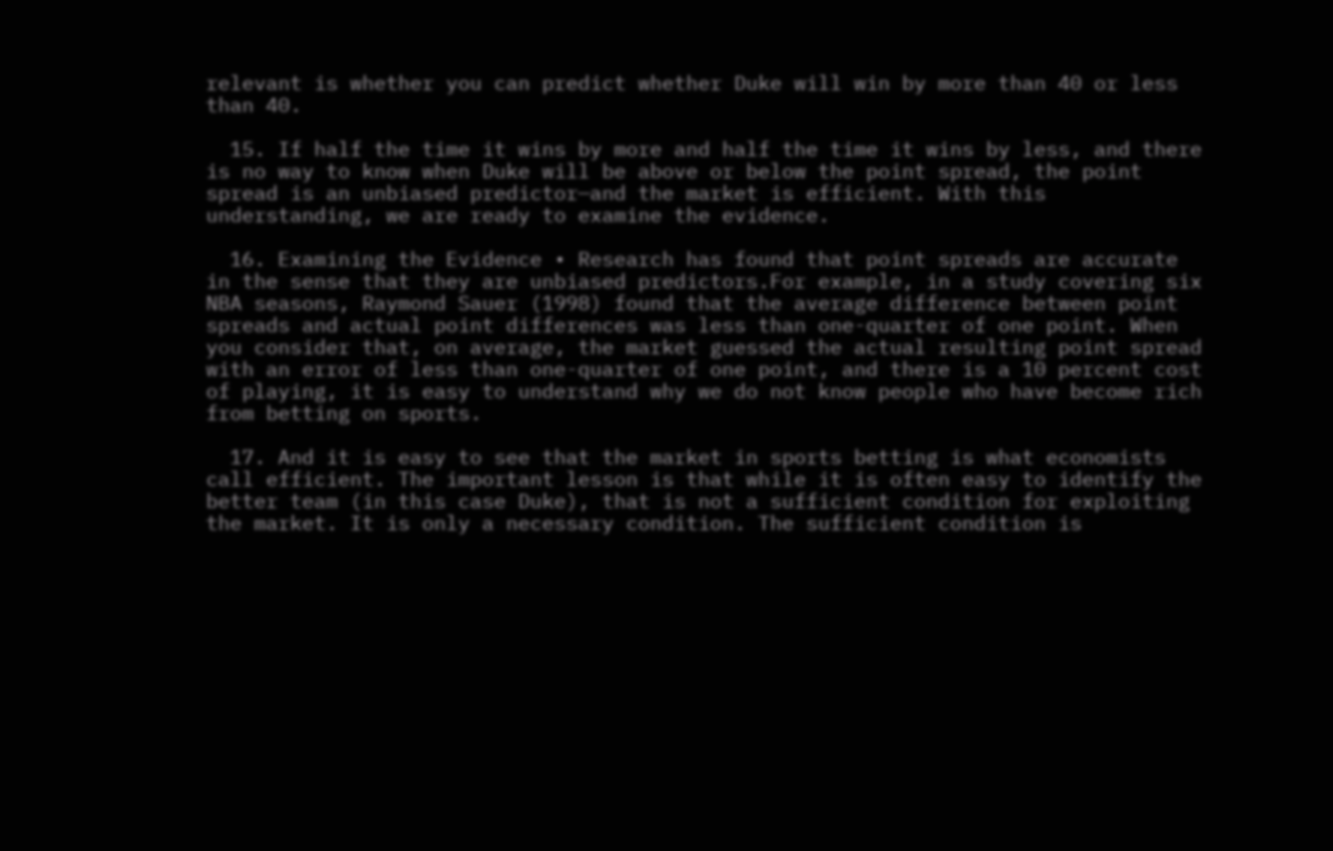relevant is whether you can predict whether Duke will win by more than 40 or less than 40.

  15. If half the time it wins by more and half the time it wins by less, and there is no way to know when Duke will be above or below the point spread, the point spread is an unbiased predictor—and the market is efficient. With this understanding, we are ready to examine the evidence.

  16. Examining the Evidence • Research has found that point spreads are accurate in the sense that they are unbiased predictors.For example, in a study covering six NBA seasons, Raymond Sauer (1998) found that the average difference between point spreads and actual point differences was less than one-quarter of one point. When you consider that, on average, the market guessed the actual resulting point spread with an error of less than one-quarter of one point, and there is a 10 percent cost of playing, it is easy to understand why we do not know people who have become rich from betting on sports.

  17. And it is easy to see that the market in sports betting is what economists call efficient. The important lesson is that while it is often easy to identify the better team (in this case Duke), that is not a sufficient condition for exploiting the market. It is only a necessary condition. The sufficient condition is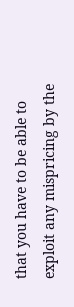that you have to be able to exploit any mispricing by the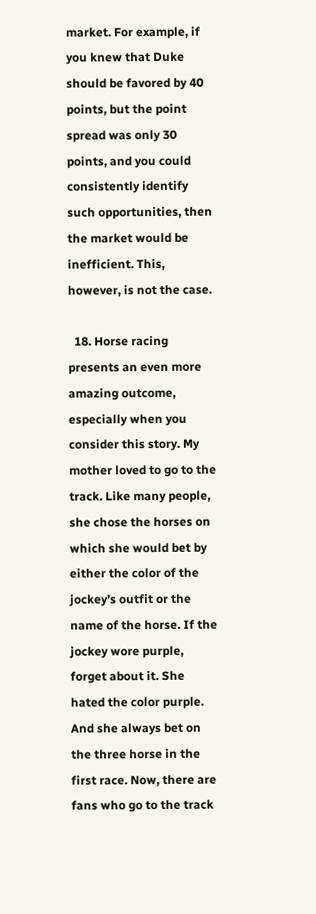market. For example, if you knew that Duke should be favored by 40 points, but the point spread was only 30 points, and you could consistently identify such opportunities, then the market would be inefficient. This, however, is not the case.

  18. Horse racing presents an even more amazing outcome, especially when you consider this story. My mother loved to go to the track. Like many people, she chose the horses on which she would bet by either the color of the jockey’s outfit or the name of the horse. If the jockey wore purple, forget about it. She hated the color purple. And she always bet on the three horse in the first race. Now, there are fans who go to the track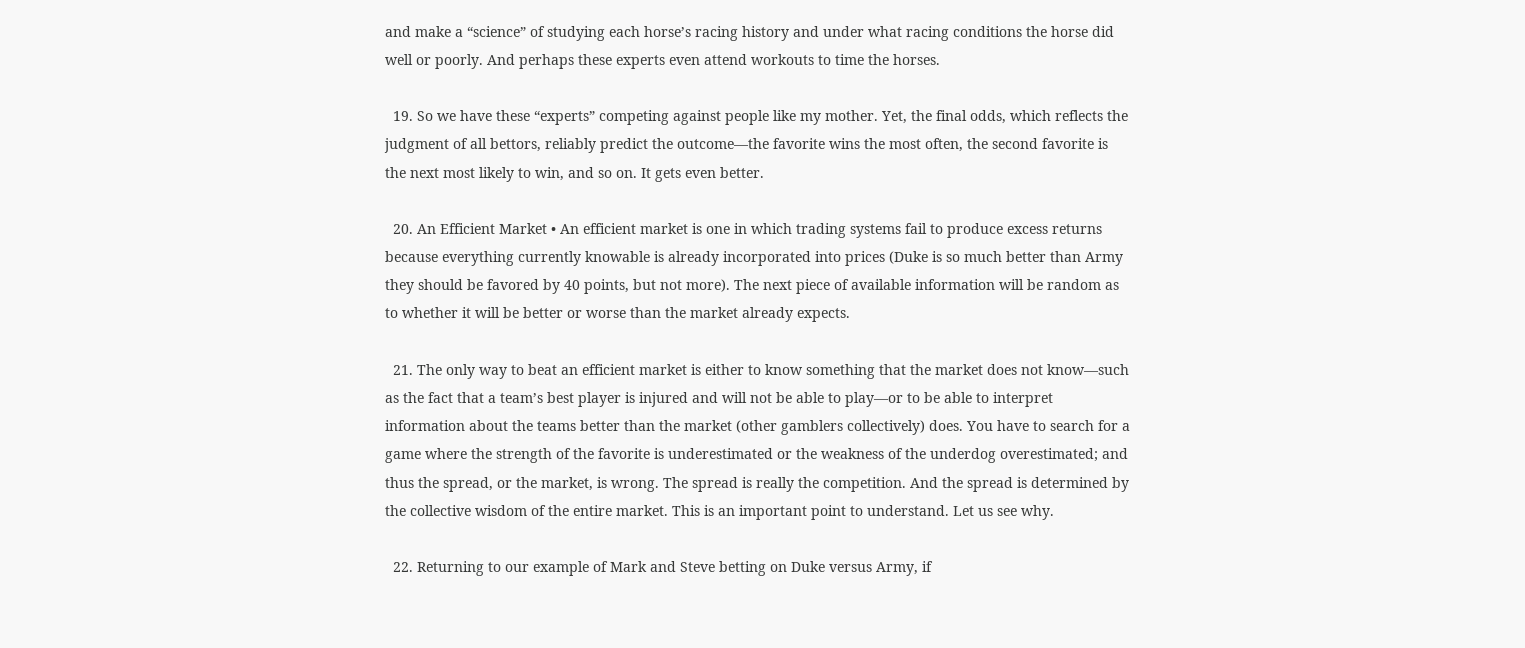and make a “science” of studying each horse’s racing history and under what racing conditions the horse did well or poorly. And perhaps these experts even attend workouts to time the horses.

  19. So we have these “experts” competing against people like my mother. Yet, the final odds, which reflects the judgment of all bettors, reliably predict the outcome—the favorite wins the most often, the second favorite is the next most likely to win, and so on. It gets even better.

  20. An Efficient Market • An efficient market is one in which trading systems fail to produce excess returns because everything currently knowable is already incorporated into prices (Duke is so much better than Army they should be favored by 40 points, but not more). The next piece of available information will be random as to whether it will be better or worse than the market already expects.

  21. The only way to beat an efficient market is either to know something that the market does not know—such as the fact that a team’s best player is injured and will not be able to play—or to be able to interpret information about the teams better than the market (other gamblers collectively) does. You have to search for a game where the strength of the favorite is underestimated or the weakness of the underdog overestimated; and thus the spread, or the market, is wrong. The spread is really the competition. And the spread is determined by the collective wisdom of the entire market. This is an important point to understand. Let us see why.

  22. Returning to our example of Mark and Steve betting on Duke versus Army, if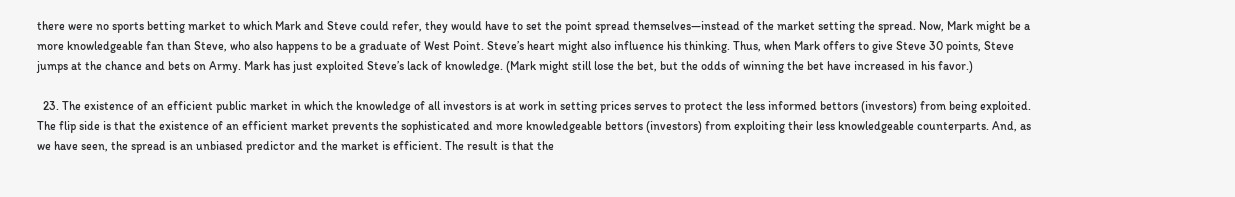there were no sports betting market to which Mark and Steve could refer, they would have to set the point spread themselves—instead of the market setting the spread. Now, Mark might be a more knowledgeable fan than Steve, who also happens to be a graduate of West Point. Steve’s heart might also influence his thinking. Thus, when Mark offers to give Steve 30 points, Steve jumps at the chance and bets on Army. Mark has just exploited Steve’s lack of knowledge. (Mark might still lose the bet, but the odds of winning the bet have increased in his favor.)

  23. The existence of an efficient public market in which the knowledge of all investors is at work in setting prices serves to protect the less informed bettors (investors) from being exploited. The flip side is that the existence of an efficient market prevents the sophisticated and more knowledgeable bettors (investors) from exploiting their less knowledgeable counterparts. And, as we have seen, the spread is an unbiased predictor and the market is efficient. The result is that the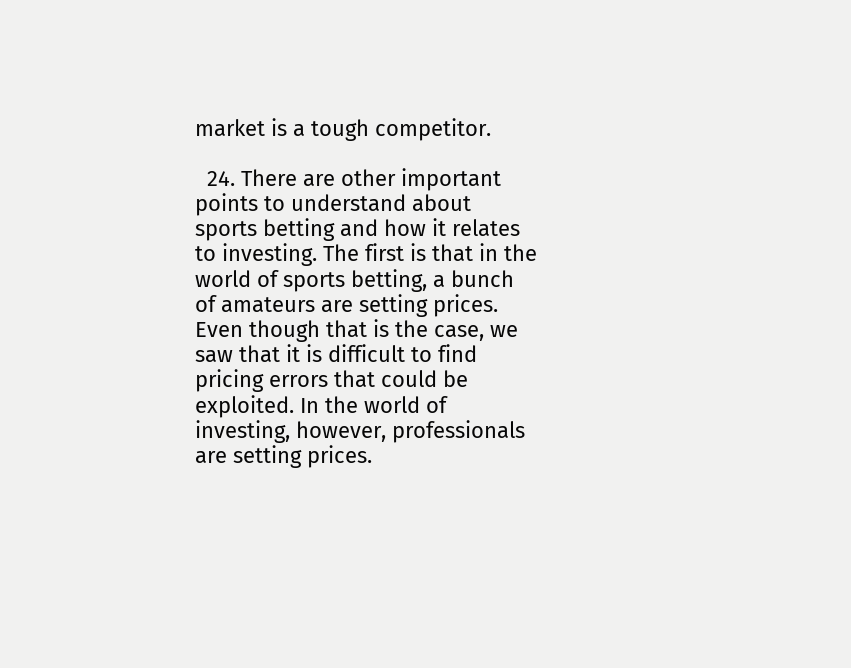market is a tough competitor.

  24. There are other important points to understand about sports betting and how it relates to investing. The first is that in the world of sports betting, a bunch of amateurs are setting prices. Even though that is the case, we saw that it is difficult to find pricing errors that could be exploited. In the world of investing, however, professionals are setting prices.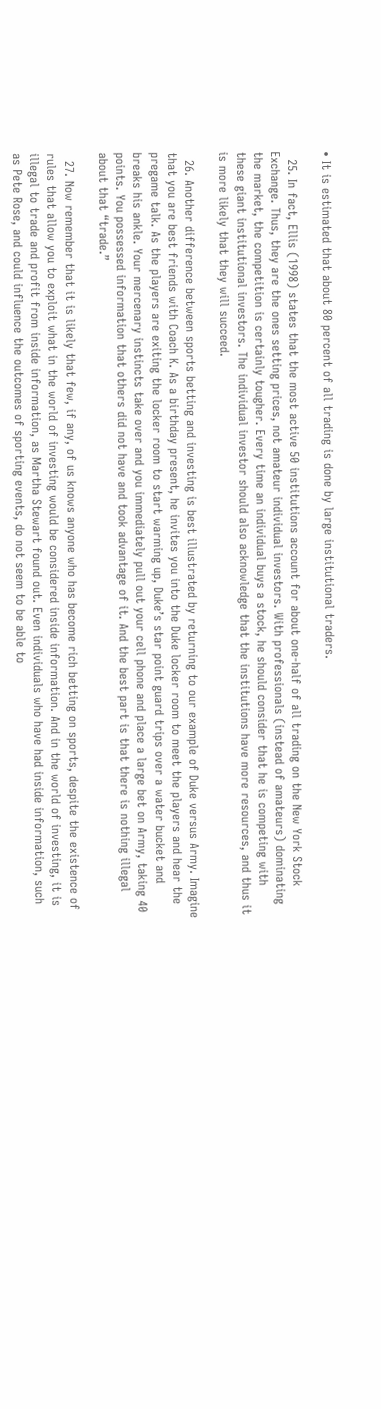• It is estimated that about 80 percent of all trading is done by large institutional traders.

  25. In fact, Ellis (1998) states that the most active 50 institutions account for about one-half of all trading on the New York Stock Exchange. Thus, they are the ones setting prices, not amateur individual investors. With professionals (instead of amateurs) dominating the market, the competition is certainly tougher. Every time an individual buys a stock, he should consider that he is competing with these giant institutional investors. The individual investor should also acknowledge that the institutions have more resources, and thus it is more likely that they will succeed.

  26. Another difference between sports betting and investing is best illustrated by returning to our example of Duke versus Army. Imagine that you are best friends with Coach K. As a birthday present, he invites you into the Duke locker room to meet the players and hear the pregame talk. As the players are exiting the locker room to start warming up, Duke’s star point guard trips over a water bucket and breaks his ankle. Your mercenary instincts take over and you immediately pull out your cell phone and place a large bet on Army, taking 40 points. You possessed information that others did not have and took advantage of it. And the best part is that there is nothing illegal about that “trade.”

  27. Now remember that it is likely that few, if any, of us knows anyone who has become rich betting on sports, despite the existence of rules that allow you to exploit what in the world of investing would be considered inside information. And in the world of investing, it is illegal to trade and profit from inside information, as Martha Stewart found out. Even individuals who have had inside information, such as Pete Rose, and could influence the outcomes of sporting events, do not seem to be able to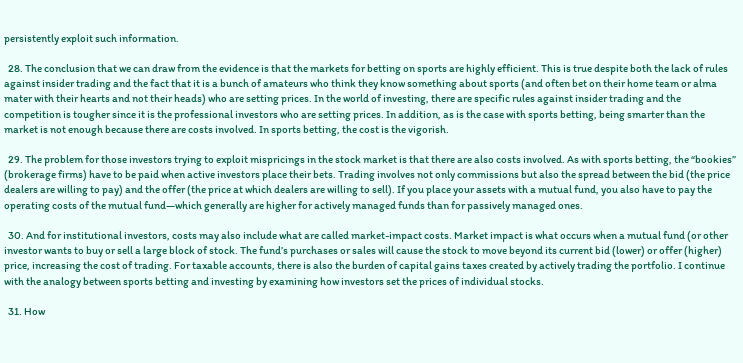persistently exploit such information.

  28. The conclusion that we can draw from the evidence is that the markets for betting on sports are highly efficient. This is true despite both the lack of rules against insider trading and the fact that it is a bunch of amateurs who think they know something about sports (and often bet on their home team or alma mater with their hearts and not their heads) who are setting prices. In the world of investing, there are specific rules against insider trading and the competition is tougher since it is the professional investors who are setting prices. In addition, as is the case with sports betting, being smarter than the market is not enough because there are costs involved. In sports betting, the cost is the vigorish.

  29. The problem for those investors trying to exploit mispricings in the stock market is that there are also costs involved. As with sports betting, the “bookies” (brokerage firms) have to be paid when active investors place their bets. Trading involves not only commissions but also the spread between the bid (the price dealers are willing to pay) and the offer (the price at which dealers are willing to sell). If you place your assets with a mutual fund, you also have to pay the operating costs of the mutual fund—which generally are higher for actively managed funds than for passively managed ones.

  30. And for institutional investors, costs may also include what are called market-impact costs. Market impact is what occurs when a mutual fund (or other investor wants to buy or sell a large block of stock. The fund’s purchases or sales will cause the stock to move beyond its current bid (lower) or offer (higher) price, increasing the cost of trading. For taxable accounts, there is also the burden of capital gains taxes created by actively trading the portfolio. I continue with the analogy between sports betting and investing by examining how investors set the prices of individual stocks.

  31. How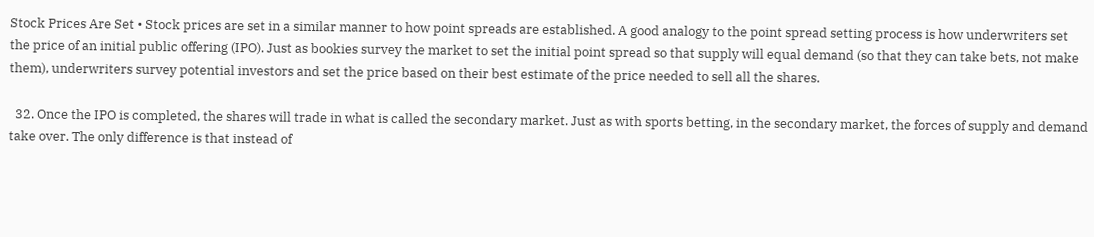Stock Prices Are Set • Stock prices are set in a similar manner to how point spreads are established. A good analogy to the point spread setting process is how underwriters set the price of an initial public offering (IPO). Just as bookies survey the market to set the initial point spread so that supply will equal demand (so that they can take bets, not make them), underwriters survey potential investors and set the price based on their best estimate of the price needed to sell all the shares.

  32. Once the IPO is completed, the shares will trade in what is called the secondary market. Just as with sports betting, in the secondary market, the forces of supply and demand take over. The only difference is that instead of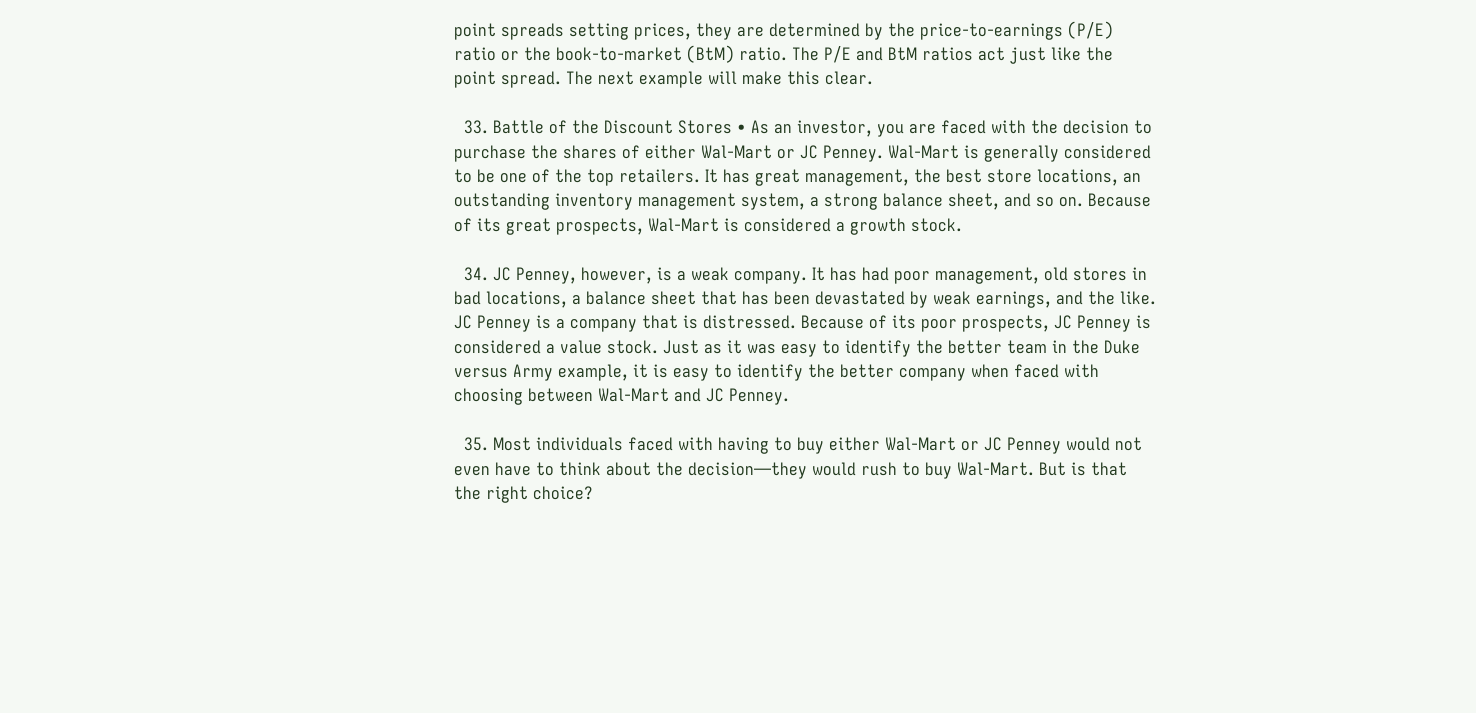point spreads setting prices, they are determined by the price-to-earnings (P/E) ratio or the book-to-market (BtM) ratio. The P/E and BtM ratios act just like the point spread. The next example will make this clear.

  33. Battle of the Discount Stores • As an investor, you are faced with the decision to purchase the shares of either Wal-Mart or JC Penney. Wal-Mart is generally considered to be one of the top retailers. It has great management, the best store locations, an outstanding inventory management system, a strong balance sheet, and so on. Because of its great prospects, Wal-Mart is considered a growth stock.

  34. JC Penney, however, is a weak company. It has had poor management, old stores in bad locations, a balance sheet that has been devastated by weak earnings, and the like. JC Penney is a company that is distressed. Because of its poor prospects, JC Penney is considered a value stock. Just as it was easy to identify the better team in the Duke versus Army example, it is easy to identify the better company when faced with choosing between Wal-Mart and JC Penney.

  35. Most individuals faced with having to buy either Wal-Mart or JC Penney would not even have to think about the decision—they would rush to buy Wal-Mart. But is that the right choice?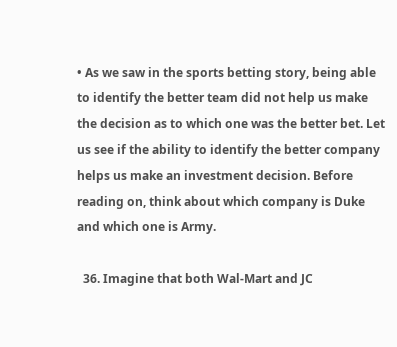• As we saw in the sports betting story, being able to identify the better team did not help us make the decision as to which one was the better bet. Let us see if the ability to identify the better company helps us make an investment decision. Before reading on, think about which company is Duke and which one is Army.

  36. Imagine that both Wal-Mart and JC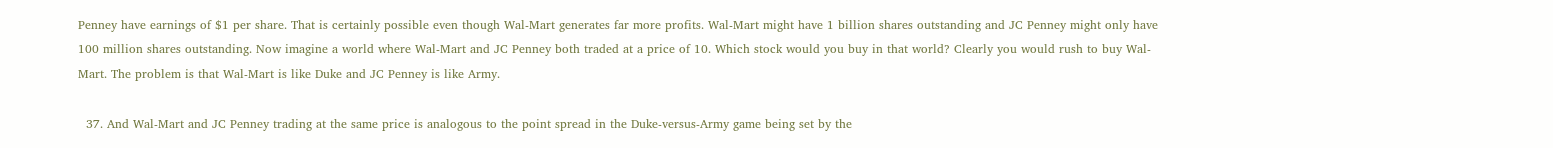Penney have earnings of $1 per share. That is certainly possible even though Wal-Mart generates far more profits. Wal-Mart might have 1 billion shares outstanding and JC Penney might only have 100 million shares outstanding. Now imagine a world where Wal-Mart and JC Penney both traded at a price of 10. Which stock would you buy in that world? Clearly you would rush to buy Wal-Mart. The problem is that Wal-Mart is like Duke and JC Penney is like Army.

  37. And Wal-Mart and JC Penney trading at the same price is analogous to the point spread in the Duke-versus-Army game being set by the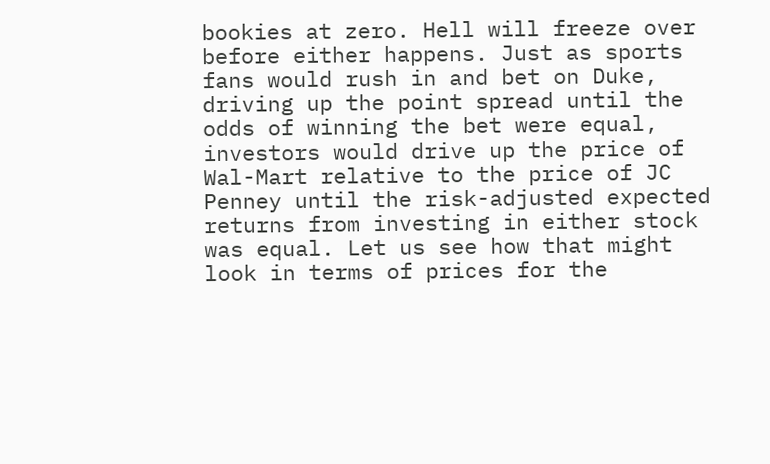bookies at zero. Hell will freeze over before either happens. Just as sports fans would rush in and bet on Duke, driving up the point spread until the odds of winning the bet were equal, investors would drive up the price of Wal-Mart relative to the price of JC Penney until the risk-adjusted expected returns from investing in either stock was equal. Let us see how that might look in terms of prices for the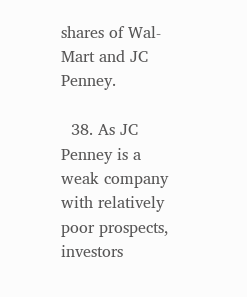shares of Wal-Mart and JC Penney.

  38. As JC Penney is a weak company with relatively poor prospects, investors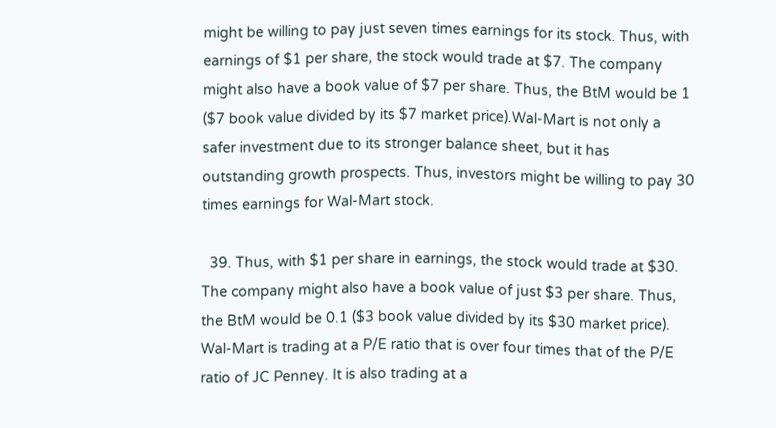might be willing to pay just seven times earnings for its stock. Thus, with earnings of $1 per share, the stock would trade at $7. The company might also have a book value of $7 per share. Thus, the BtM would be 1 ($7 book value divided by its $7 market price).Wal-Mart is not only a safer investment due to its stronger balance sheet, but it has outstanding growth prospects. Thus, investors might be willing to pay 30 times earnings for Wal-Mart stock.

  39. Thus, with $1 per share in earnings, the stock would trade at $30. The company might also have a book value of just $3 per share. Thus, the BtM would be 0.1 ($3 book value divided by its $30 market price). Wal-Mart is trading at a P/E ratio that is over four times that of the P/E ratio of JC Penney. It is also trading at a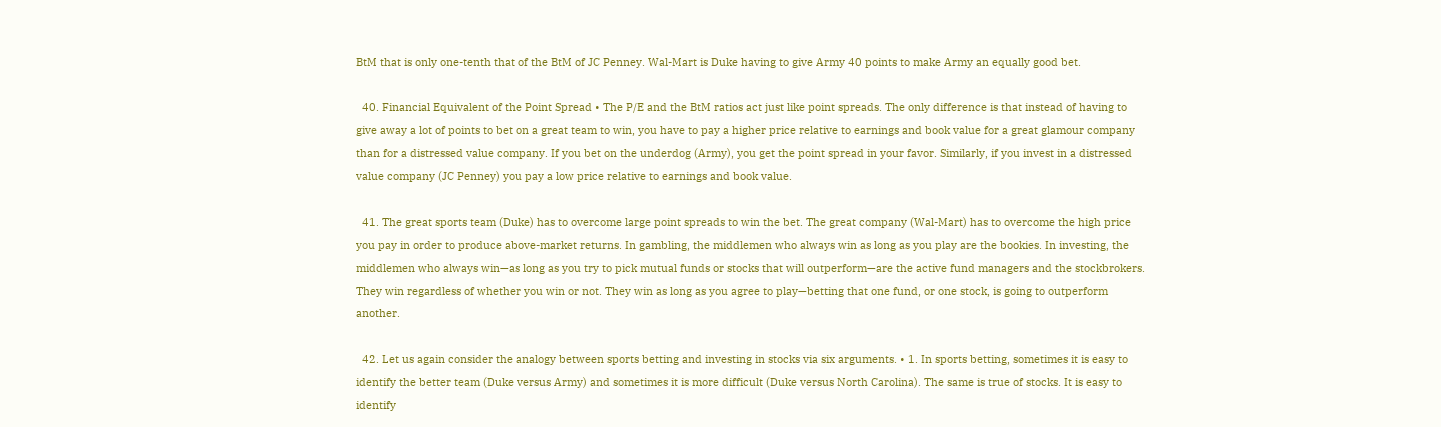BtM that is only one-tenth that of the BtM of JC Penney. Wal-Mart is Duke having to give Army 40 points to make Army an equally good bet.

  40. Financial Equivalent of the Point Spread • The P/E and the BtM ratios act just like point spreads. The only difference is that instead of having to give away a lot of points to bet on a great team to win, you have to pay a higher price relative to earnings and book value for a great glamour company than for a distressed value company. If you bet on the underdog (Army), you get the point spread in your favor. Similarly, if you invest in a distressed value company (JC Penney) you pay a low price relative to earnings and book value.

  41. The great sports team (Duke) has to overcome large point spreads to win the bet. The great company (Wal-Mart) has to overcome the high price you pay in order to produce above-market returns. In gambling, the middlemen who always win as long as you play are the bookies. In investing, the middlemen who always win—as long as you try to pick mutual funds or stocks that will outperform—are the active fund managers and the stockbrokers. They win regardless of whether you win or not. They win as long as you agree to play—betting that one fund, or one stock, is going to outperform another.

  42. Let us again consider the analogy between sports betting and investing in stocks via six arguments. • 1. In sports betting, sometimes it is easy to identify the better team (Duke versus Army) and sometimes it is more difficult (Duke versus North Carolina). The same is true of stocks. It is easy to identify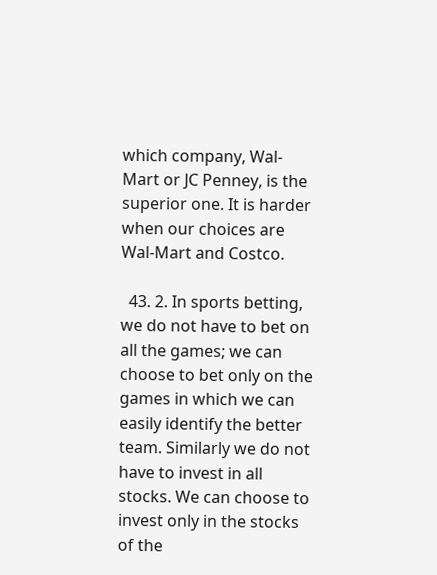which company, Wal-Mart or JC Penney, is the superior one. It is harder when our choices are Wal-Mart and Costco.

  43. 2. In sports betting, we do not have to bet on all the games; we can choose to bet only on the games in which we can easily identify the better team. Similarly we do not have to invest in all stocks. We can choose to invest only in the stocks of the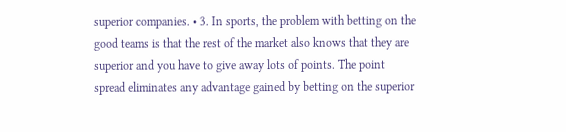superior companies. • 3. In sports, the problem with betting on the good teams is that the rest of the market also knows that they are superior and you have to give away lots of points. The point spread eliminates any advantage gained by betting on the superior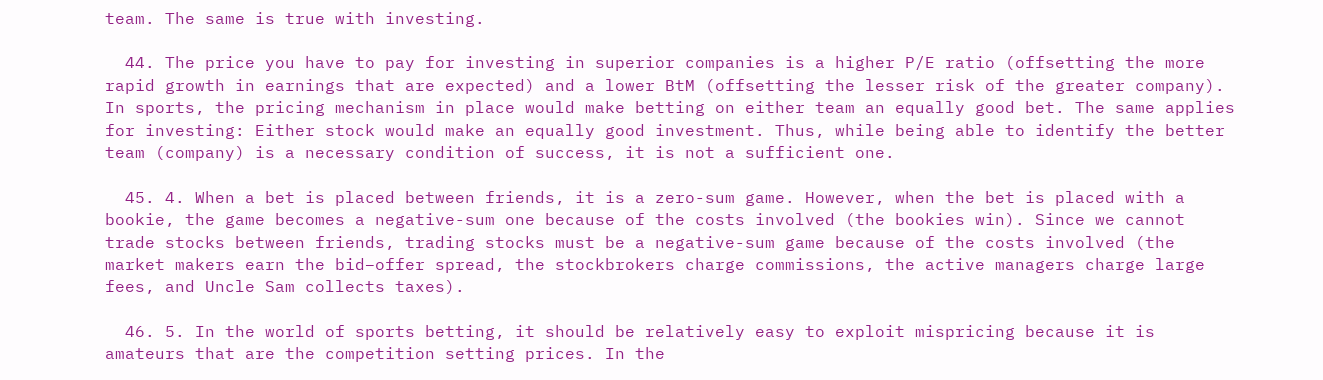team. The same is true with investing.

  44. The price you have to pay for investing in superior companies is a higher P/E ratio (offsetting the more rapid growth in earnings that are expected) and a lower BtM (offsetting the lesser risk of the greater company). In sports, the pricing mechanism in place would make betting on either team an equally good bet. The same applies for investing: Either stock would make an equally good investment. Thus, while being able to identify the better team (company) is a necessary condition of success, it is not a sufficient one.

  45. 4. When a bet is placed between friends, it is a zero-sum game. However, when the bet is placed with a bookie, the game becomes a negative-sum one because of the costs involved (the bookies win). Since we cannot trade stocks between friends, trading stocks must be a negative-sum game because of the costs involved (the market makers earn the bid–offer spread, the stockbrokers charge commissions, the active managers charge large fees, and Uncle Sam collects taxes).

  46. 5. In the world of sports betting, it should be relatively easy to exploit mispricing because it is amateurs that are the competition setting prices. In the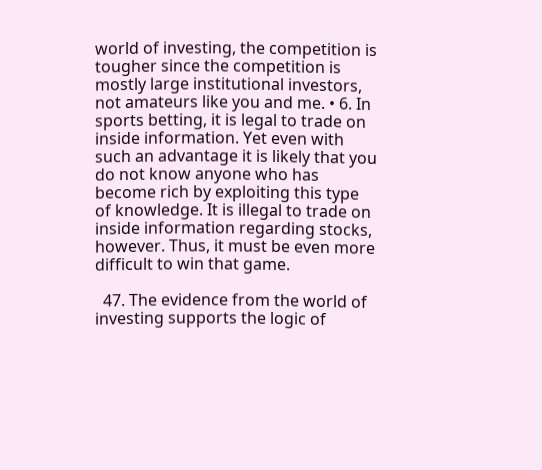world of investing, the competition is tougher since the competition is mostly large institutional investors, not amateurs like you and me. • 6. In sports betting, it is legal to trade on inside information. Yet even with such an advantage it is likely that you do not know anyone who has become rich by exploiting this type of knowledge. It is illegal to trade on inside information regarding stocks, however. Thus, it must be even more difficult to win that game.

  47. The evidence from the world of investing supports the logic of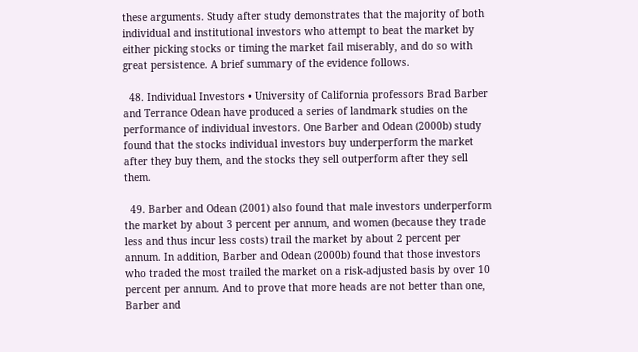these arguments. Study after study demonstrates that the majority of both individual and institutional investors who attempt to beat the market by either picking stocks or timing the market fail miserably, and do so with great persistence. A brief summary of the evidence follows.

  48. Individual Investors • University of California professors Brad Barber and Terrance Odean have produced a series of landmark studies on the performance of individual investors. One Barber and Odean (2000b) study found that the stocks individual investors buy underperform the market after they buy them, and the stocks they sell outperform after they sell them.

  49. Barber and Odean (2001) also found that male investors underperform the market by about 3 percent per annum, and women (because they trade less and thus incur less costs) trail the market by about 2 percent per annum. In addition, Barber and Odean (2000b) found that those investors who traded the most trailed the market on a risk-adjusted basis by over 10 percent per annum. And to prove that more heads are not better than one, Barber and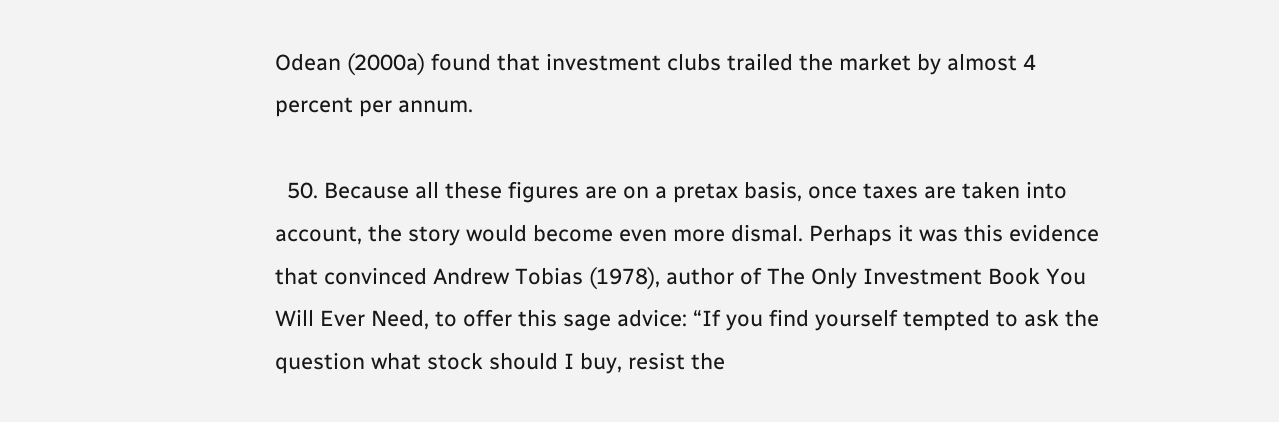Odean (2000a) found that investment clubs trailed the market by almost 4 percent per annum.

  50. Because all these figures are on a pretax basis, once taxes are taken into account, the story would become even more dismal. Perhaps it was this evidence that convinced Andrew Tobias (1978), author of The Only Investment Book You Will Ever Need, to offer this sage advice: “If you find yourself tempted to ask the question what stock should I buy, resist the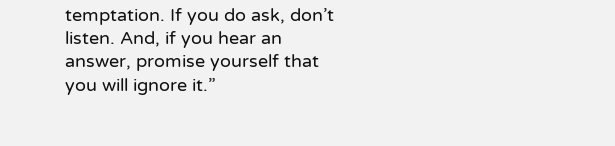temptation. If you do ask, don’t listen. And, if you hear an answer, promise yourself that you will ignore it.”